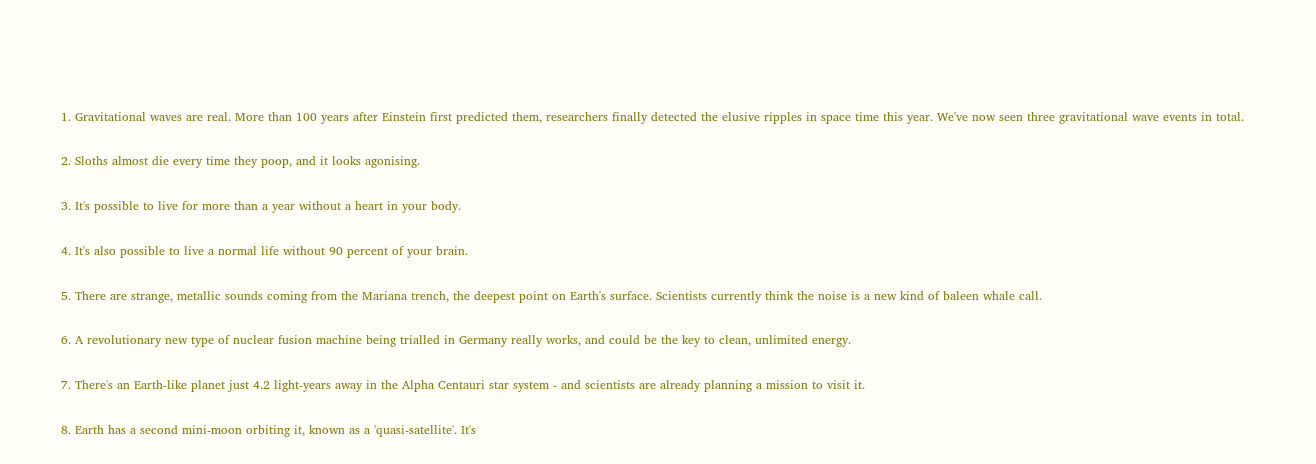1. Gravitational waves are real. More than 100 years after Einstein first predicted them, researchers finally detected the elusive ripples in space time this year. We've now seen three gravitational wave events in total.

2. Sloths almost die every time they poop, and it looks agonising.

3. It's possible to live for more than a year without a heart in your body.

4. It's also possible to live a normal life without 90 percent of your brain.

5. There are strange, metallic sounds coming from the Mariana trench, the deepest point on Earth's surface. Scientists currently think the noise is a new kind of baleen whale call.

6. A revolutionary new type of nuclear fusion machine being trialled in Germany really works, and could be the key to clean, unlimited energy.

7. There's an Earth-like planet just 4.2 light-years away in the Alpha Centauri star system - and scientists are already planning a mission to visit it.

8. Earth has a second mini-moon orbiting it, known as a 'quasi-satellite'. It's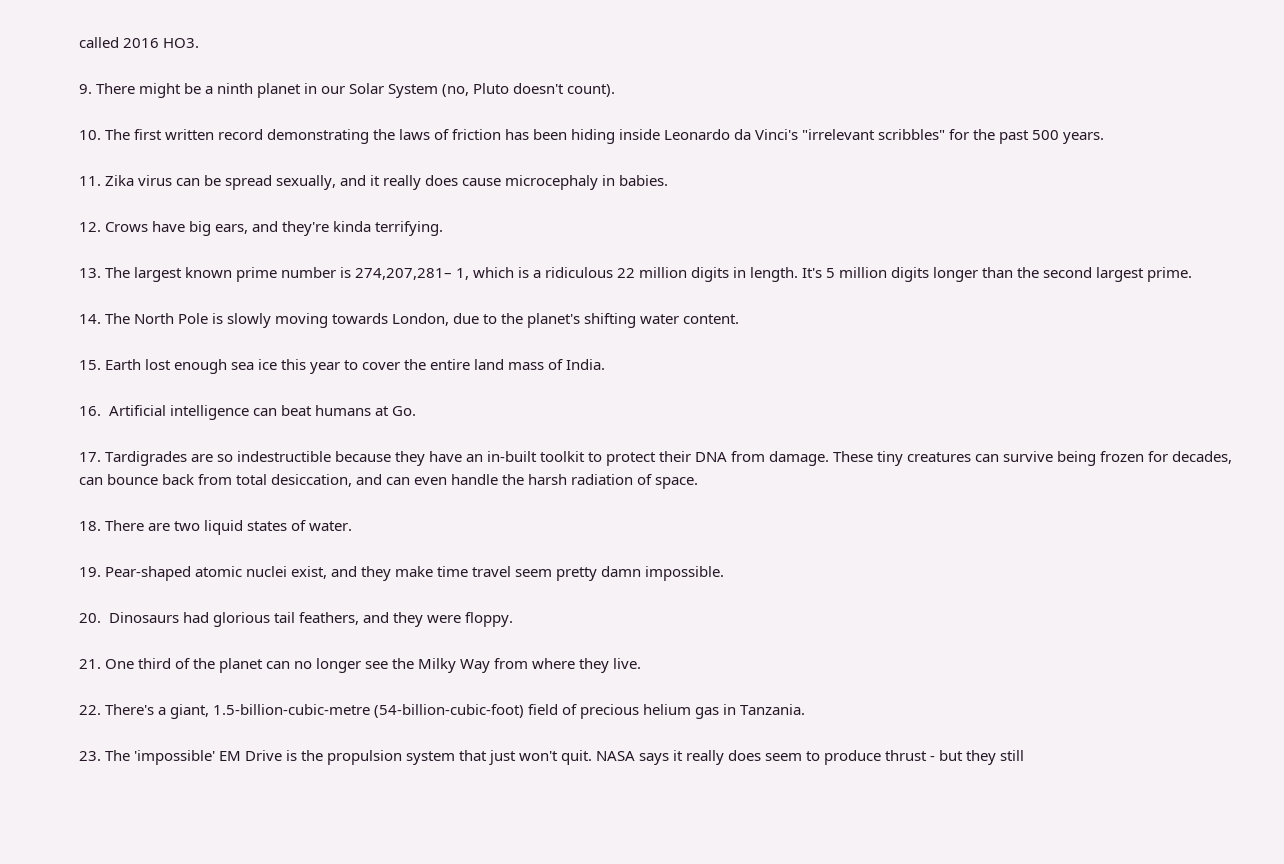called 2016 HO3.

9. There might be a ninth planet in our Solar System (no, Pluto doesn't count).

10. The first written record demonstrating the laws of friction has been hiding inside Leonardo da Vinci's "irrelevant scribbles" for the past 500 years.

11. Zika virus can be spread sexually, and it really does cause microcephaly in babies.

12. Crows have big ears, and they're kinda terrifying.

13. The largest known prime number is 274,207,281– 1, which is a ridiculous 22 million digits in length. It's 5 million digits longer than the second largest prime.

14. The North Pole is slowly moving towards London, due to the planet's shifting water content.

15. Earth lost enough sea ice this year to cover the entire land mass of India.

16.  Artificial intelligence can beat humans at Go.

17. Tardigrades are so indestructible because they have an in-built toolkit to protect their DNA from damage. These tiny creatures can survive being frozen for decades, can bounce back from total desiccation, and can even handle the harsh radiation of space.

18. There are two liquid states of water.

19. Pear-shaped atomic nuclei exist, and they make time travel seem pretty damn impossible.

20.  Dinosaurs had glorious tail feathers, and they were floppy.

21. One third of the planet can no longer see the Milky Way from where they live.

22. There's a giant, 1.5-billion-cubic-metre (54-billion-cubic-foot) field of precious helium gas in Tanzania.

23. The 'impossible' EM Drive is the propulsion system that just won't quit. NASA says it really does seem to produce thrust - but they still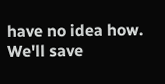have no idea how. We'll save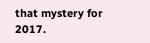that mystery for 2017.